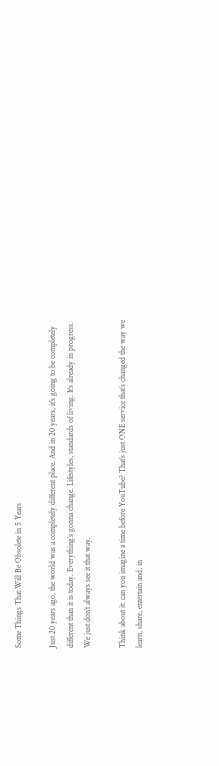Some Things That Will Be Obsolete in 5 Years

Just 20 years ago, the world was a completely different place. And in 20 years, it’s going to be completely different than it is today. Everything’s gonna change. Lifestyles, standards of living. It’s already in progress. We just don’t always see it that way.

Think about it: can you imagine a time before YouTube? That’s just ONE service that’s changed the way we learn, share, entertain and, in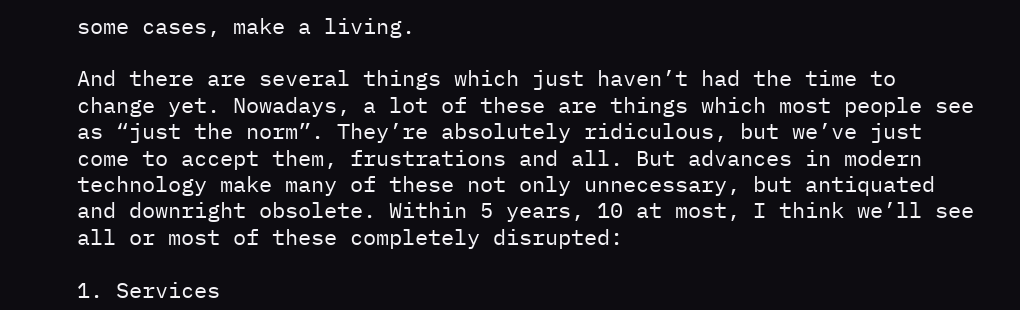some cases, make a living.

And there are several things which just haven’t had the time to change yet. Nowadays, a lot of these are things which most people see as “just the norm”. They’re absolutely ridiculous, but we’ve just come to accept them, frustrations and all. But advances in modern technology make many of these not only unnecessary, but antiquated and downright obsolete. Within 5 years, 10 at most, I think we’ll see all or most of these completely disrupted:

1. Services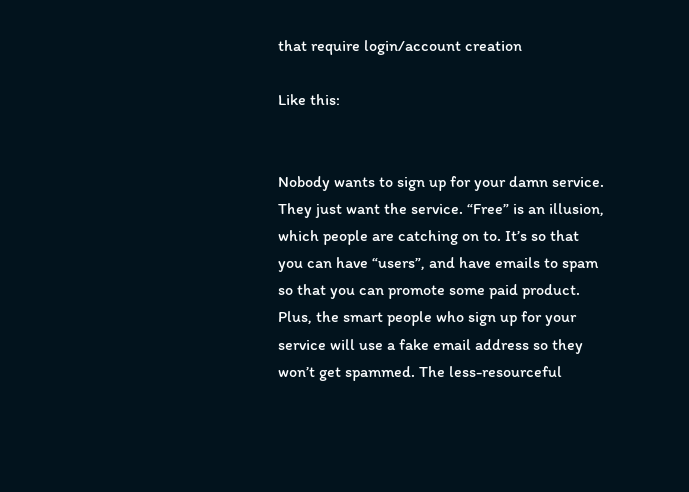that require login/account creation

Like this:


Nobody wants to sign up for your damn service. They just want the service. “Free” is an illusion, which people are catching on to. It’s so that you can have “users”, and have emails to spam so that you can promote some paid product. Plus, the smart people who sign up for your service will use a fake email address so they won’t get spammed. The less-resourceful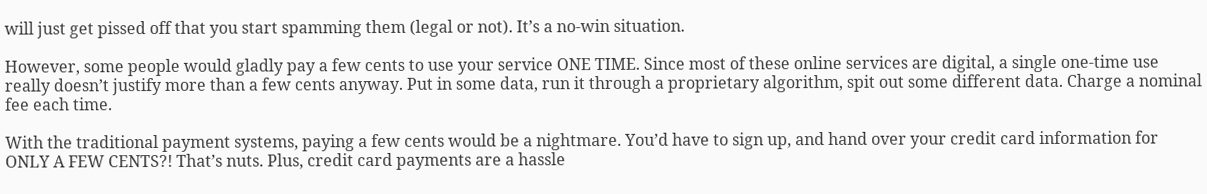will just get pissed off that you start spamming them (legal or not). It’s a no-win situation.

However, some people would gladly pay a few cents to use your service ONE TIME. Since most of these online services are digital, a single one-time use really doesn’t justify more than a few cents anyway. Put in some data, run it through a proprietary algorithm, spit out some different data. Charge a nominal fee each time.

With the traditional payment systems, paying a few cents would be a nightmare. You’d have to sign up, and hand over your credit card information for ONLY A FEW CENTS?! That’s nuts. Plus, credit card payments are a hassle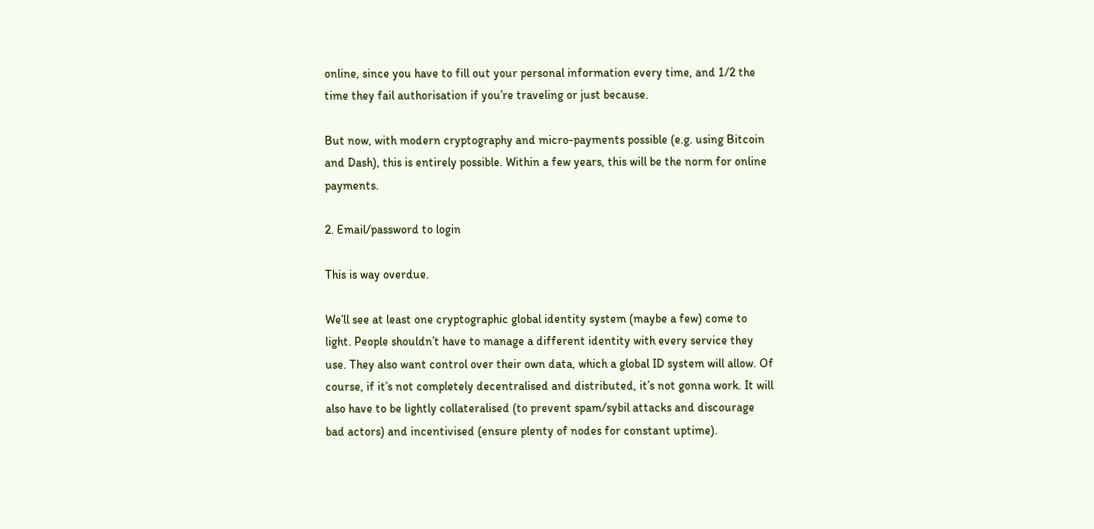online, since you have to fill out your personal information every time, and 1/2 the time they fail authorisation if you’re traveling or just because.

But now, with modern cryptography and micro-payments possible (e.g. using Bitcoin and Dash), this is entirely possible. Within a few years, this will be the norm for online payments.

2. Email/password to login

This is way overdue.

We’ll see at least one cryptographic global identity system (maybe a few) come to light. People shouldn’t have to manage a different identity with every service they use. They also want control over their own data, which a global ID system will allow. Of course, if it’s not completely decentralised and distributed, it’s not gonna work. It will also have to be lightly collateralised (to prevent spam/sybil attacks and discourage bad actors) and incentivised (ensure plenty of nodes for constant uptime).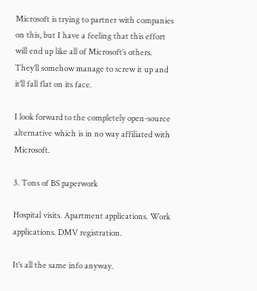Microsoft is trying to partner with companies on this, but I have a feeling that this effort will end up like all of Microsoft’s others. They’ll somehow manage to screw it up and it’ll fall flat on its face.

I look forward to the completely open-source alternative which is in no way affiliated with Microsoft.

3. Tons of BS paperwork

Hospital visits. Apartment applications. Work applications. DMV registration.

It’s all the same info anyway.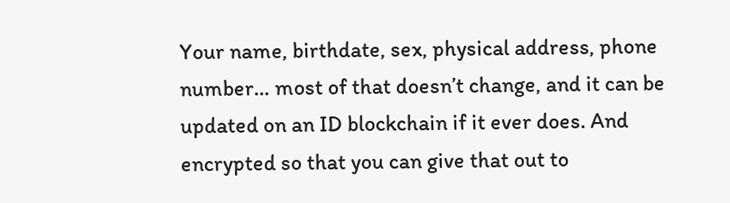Your name, birthdate, sex, physical address, phone number… most of that doesn’t change, and it can be updated on an ID blockchain if it ever does. And encrypted so that you can give that out to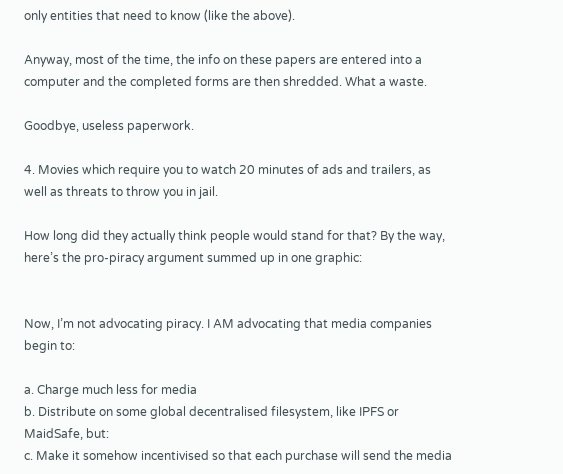only entities that need to know (like the above).

Anyway, most of the time, the info on these papers are entered into a computer and the completed forms are then shredded. What a waste.

Goodbye, useless paperwork.

4. Movies which require you to watch 20 minutes of ads and trailers, as well as threats to throw you in jail.

How long did they actually think people would stand for that? By the way, here’s the pro-piracy argument summed up in one graphic:


Now, I’m not advocating piracy. I AM advocating that media companies begin to:

a. Charge much less for media
b. Distribute on some global decentralised filesystem, like IPFS or MaidSafe, but:
c. Make it somehow incentivised so that each purchase will send the media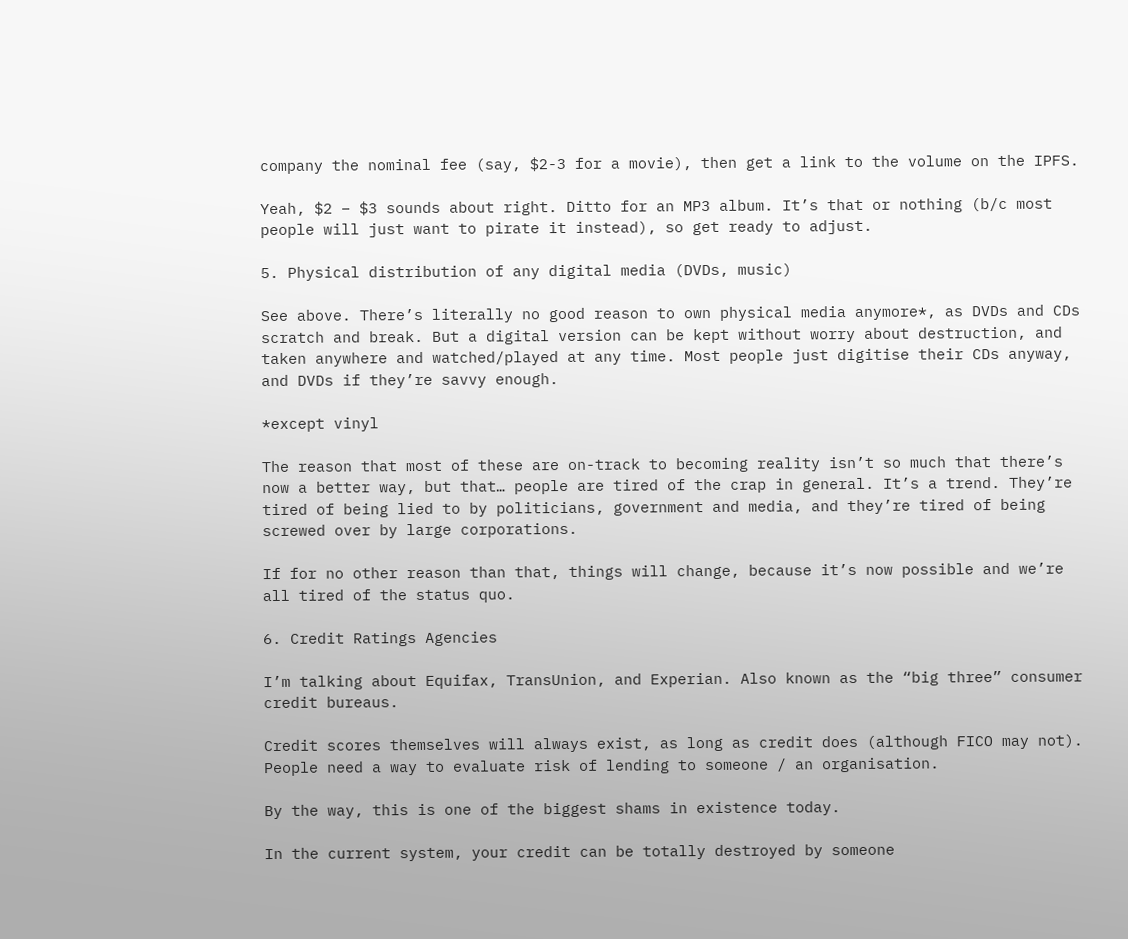company the nominal fee (say, $2-3 for a movie), then get a link to the volume on the IPFS.

Yeah, $2 – $3 sounds about right. Ditto for an MP3 album. It’s that or nothing (b/c most people will just want to pirate it instead), so get ready to adjust.

5. Physical distribution of any digital media (DVDs, music)

See above. There’s literally no good reason to own physical media anymore*, as DVDs and CDs scratch and break. But a digital version can be kept without worry about destruction, and taken anywhere and watched/played at any time. Most people just digitise their CDs anyway, and DVDs if they’re savvy enough.

*except vinyl

The reason that most of these are on-track to becoming reality isn’t so much that there’s now a better way, but that… people are tired of the crap in general. It’s a trend. They’re tired of being lied to by politicians, government and media, and they’re tired of being screwed over by large corporations.

If for no other reason than that, things will change, because it’s now possible and we’re all tired of the status quo.

6. Credit Ratings Agencies

I’m talking about Equifax, TransUnion, and Experian. Also known as the “big three” consumer credit bureaus.

Credit scores themselves will always exist, as long as credit does (although FICO may not). People need a way to evaluate risk of lending to someone / an organisation.

By the way, this is one of the biggest shams in existence today.

In the current system, your credit can be totally destroyed by someone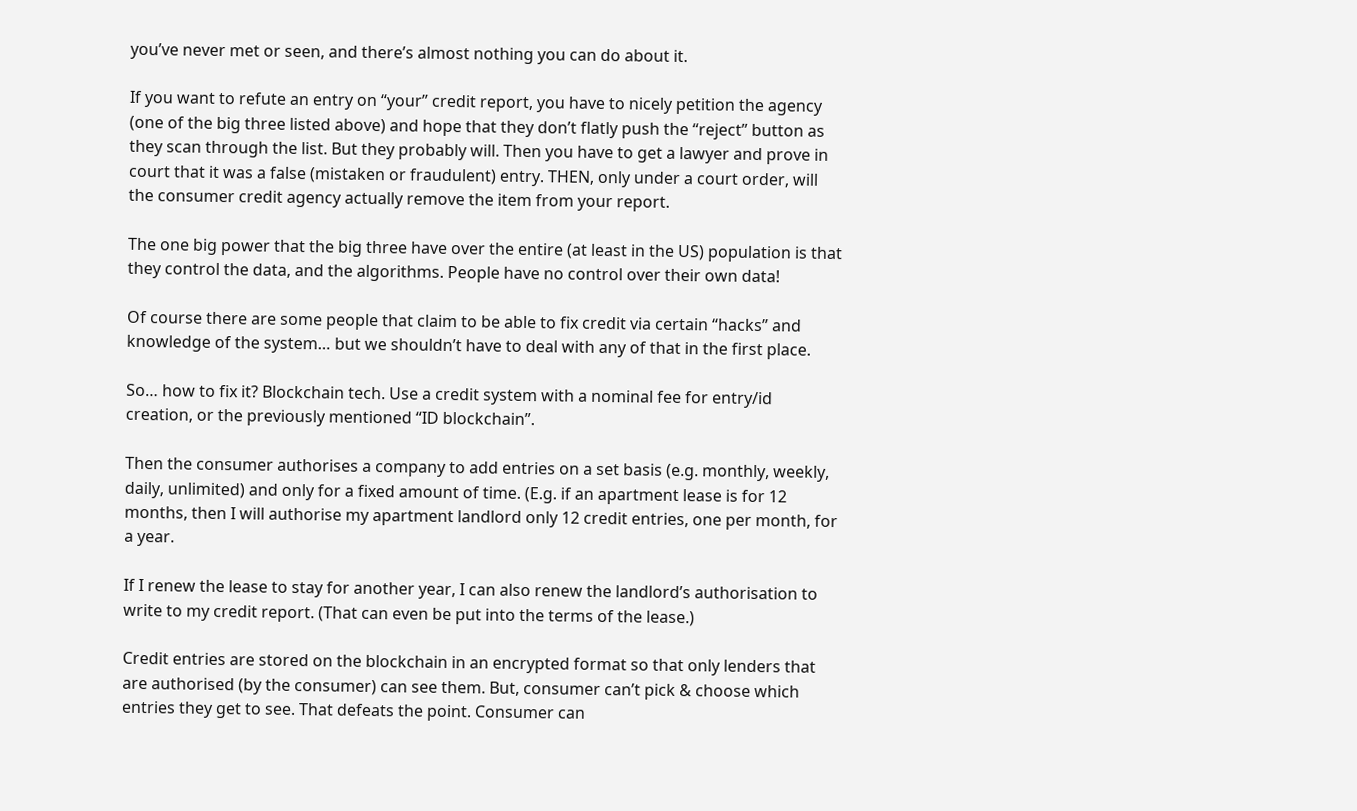you’ve never met or seen, and there’s almost nothing you can do about it.

If you want to refute an entry on “your” credit report, you have to nicely petition the agency (one of the big three listed above) and hope that they don’t flatly push the “reject” button as they scan through the list. But they probably will. Then you have to get a lawyer and prove in court that it was a false (mistaken or fraudulent) entry. THEN, only under a court order, will the consumer credit agency actually remove the item from your report.

The one big power that the big three have over the entire (at least in the US) population is that they control the data, and the algorithms. People have no control over their own data!

Of course there are some people that claim to be able to fix credit via certain “hacks” and knowledge of the system… but we shouldn’t have to deal with any of that in the first place.

So… how to fix it? Blockchain tech. Use a credit system with a nominal fee for entry/id creation, or the previously mentioned “ID blockchain”.

Then the consumer authorises a company to add entries on a set basis (e.g. monthly, weekly, daily, unlimited) and only for a fixed amount of time. (E.g. if an apartment lease is for 12 months, then I will authorise my apartment landlord only 12 credit entries, one per month, for a year.

If I renew the lease to stay for another year, I can also renew the landlord’s authorisation to write to my credit report. (That can even be put into the terms of the lease.)

Credit entries are stored on the blockchain in an encrypted format so that only lenders that are authorised (by the consumer) can see them. But, consumer can’t pick & choose which entries they get to see. That defeats the point. Consumer can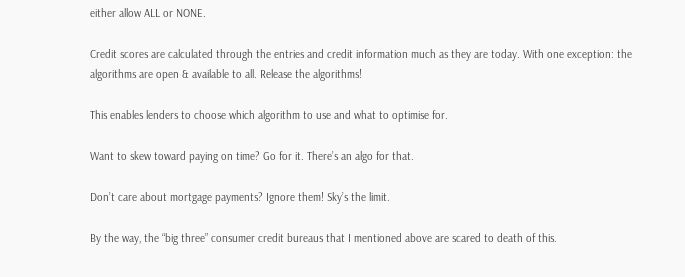either allow ALL or NONE.

Credit scores are calculated through the entries and credit information much as they are today. With one exception: the algorithms are open & available to all. Release the algorithms!

This enables lenders to choose which algorithm to use and what to optimise for.

Want to skew toward paying on time? Go for it. There’s an algo for that.

Don’t care about mortgage payments? Ignore them! Sky’s the limit.

By the way, the “big three” consumer credit bureaus that I mentioned above are scared to death of this.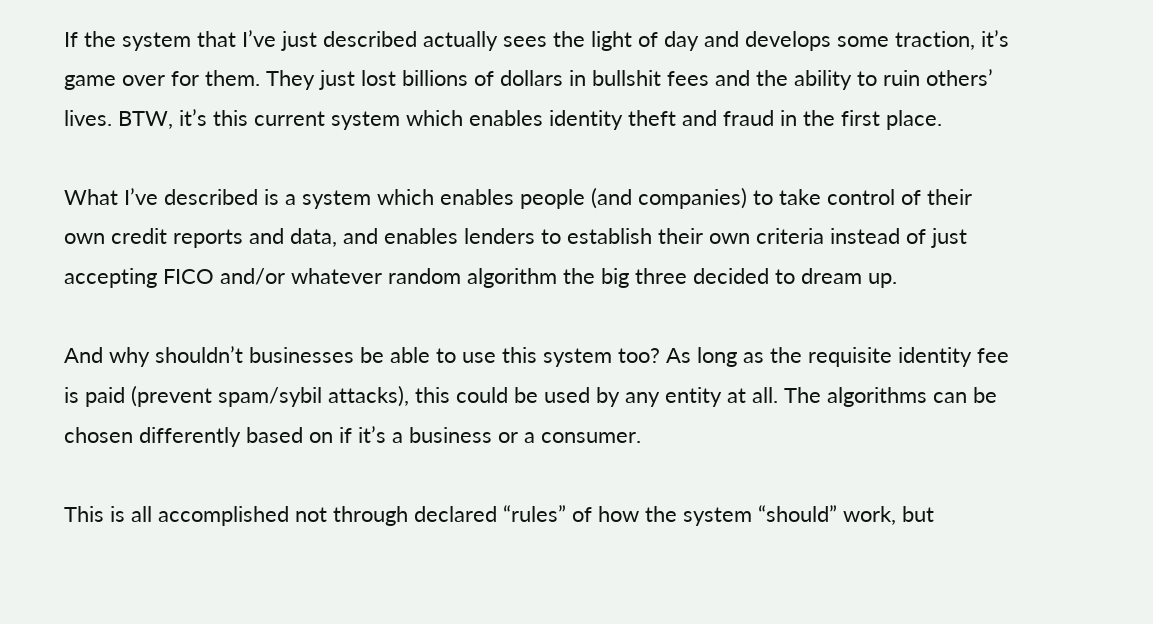If the system that I’ve just described actually sees the light of day and develops some traction, it’s game over for them. They just lost billions of dollars in bullshit fees and the ability to ruin others’ lives. BTW, it’s this current system which enables identity theft and fraud in the first place.

What I’ve described is a system which enables people (and companies) to take control of their own credit reports and data, and enables lenders to establish their own criteria instead of just accepting FICO and/or whatever random algorithm the big three decided to dream up.

And why shouldn’t businesses be able to use this system too? As long as the requisite identity fee is paid (prevent spam/sybil attacks), this could be used by any entity at all. The algorithms can be chosen differently based on if it’s a business or a consumer.

This is all accomplished not through declared “rules” of how the system “should” work, but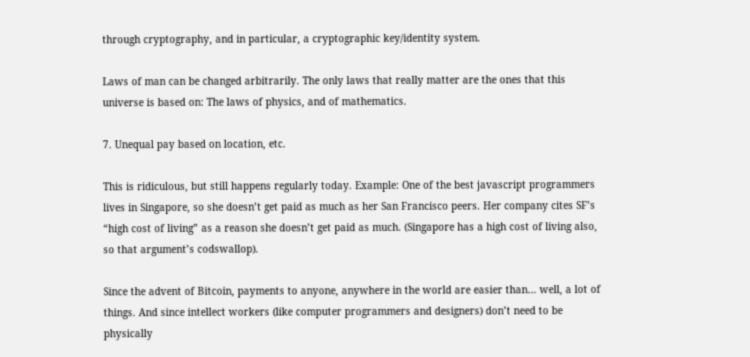through cryptography, and in particular, a cryptographic key/identity system.

Laws of man can be changed arbitrarily. The only laws that really matter are the ones that this universe is based on: The laws of physics, and of mathematics.

7. Unequal pay based on location, etc.

This is ridiculous, but still happens regularly today. Example: One of the best javascript programmers lives in Singapore, so she doesn’t get paid as much as her San Francisco peers. Her company cites SF’s “high cost of living” as a reason she doesn’t get paid as much. (Singapore has a high cost of living also, so that argument’s codswallop).

Since the advent of Bitcoin, payments to anyone, anywhere in the world are easier than… well, a lot of things. And since intellect workers (like computer programmers and designers) don’t need to be physically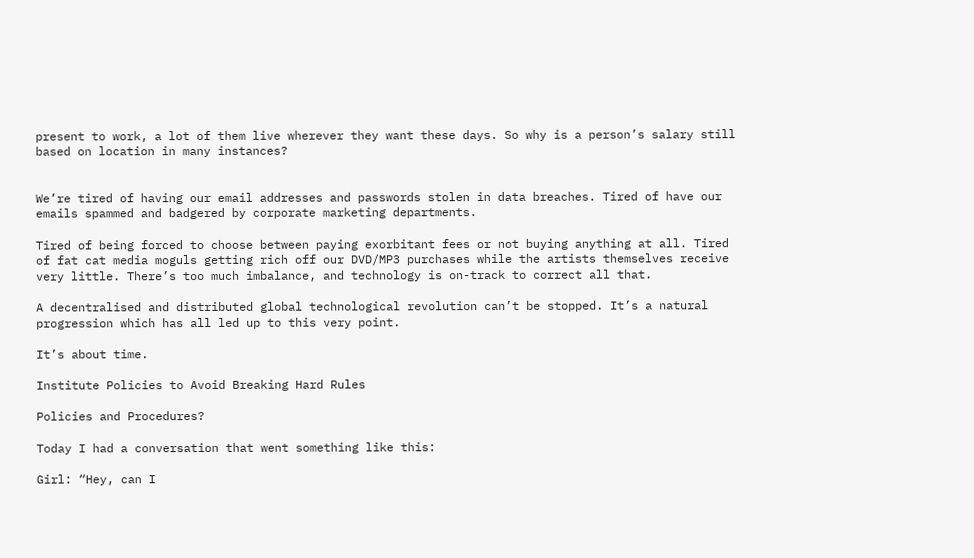present to work, a lot of them live wherever they want these days. So why is a person’s salary still based on location in many instances?


We’re tired of having our email addresses and passwords stolen in data breaches. Tired of have our emails spammed and badgered by corporate marketing departments.

Tired of being forced to choose between paying exorbitant fees or not buying anything at all. Tired of fat cat media moguls getting rich off our DVD/MP3 purchases while the artists themselves receive very little. There’s too much imbalance, and technology is on-track to correct all that.

A decentralised and distributed global technological revolution can’t be stopped. It’s a natural progression which has all led up to this very point.

It’s about time.

Institute Policies to Avoid Breaking Hard Rules

Policies and Procedures?

Today I had a conversation that went something like this:

Girl: “Hey, can I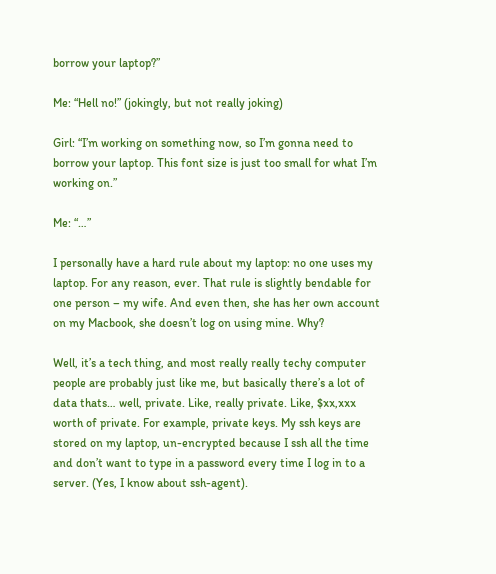borrow your laptop?”

Me: “Hell no!” (jokingly, but not really joking)

Girl: “I’m working on something now, so I’m gonna need to borrow your laptop. This font size is just too small for what I’m working on.”

Me: “…”

I personally have a hard rule about my laptop: no one uses my laptop. For any reason, ever. That rule is slightly bendable for one person – my wife. And even then, she has her own account on my Macbook, she doesn’t log on using mine. Why?

Well, it’s a tech thing, and most really really techy computer people are probably just like me, but basically there’s a lot of data thats… well, private. Like, really private. Like, $xx,xxx worth of private. For example, private keys. My ssh keys are stored on my laptop, un-encrypted because I ssh all the time and don’t want to type in a password every time I log in to a server. (Yes, I know about ssh-agent).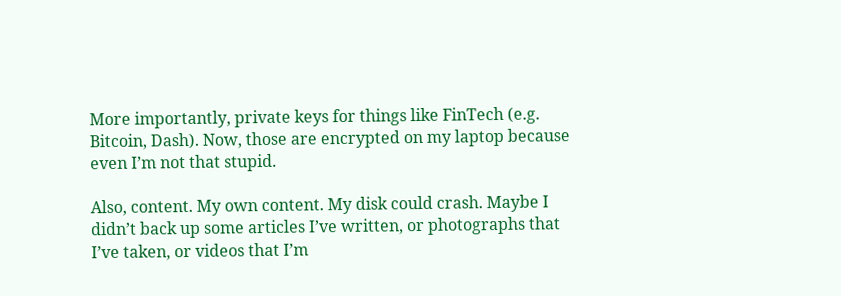More importantly, private keys for things like FinTech (e.g. Bitcoin, Dash). Now, those are encrypted on my laptop because even I’m not that stupid.

Also, content. My own content. My disk could crash. Maybe I didn’t back up some articles I’ve written, or photographs that I’ve taken, or videos that I’m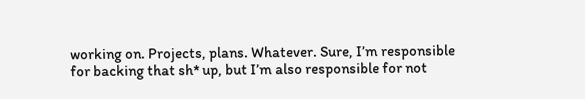working on. Projects, plans. Whatever. Sure, I’m responsible for backing that sh* up, but I’m also responsible for not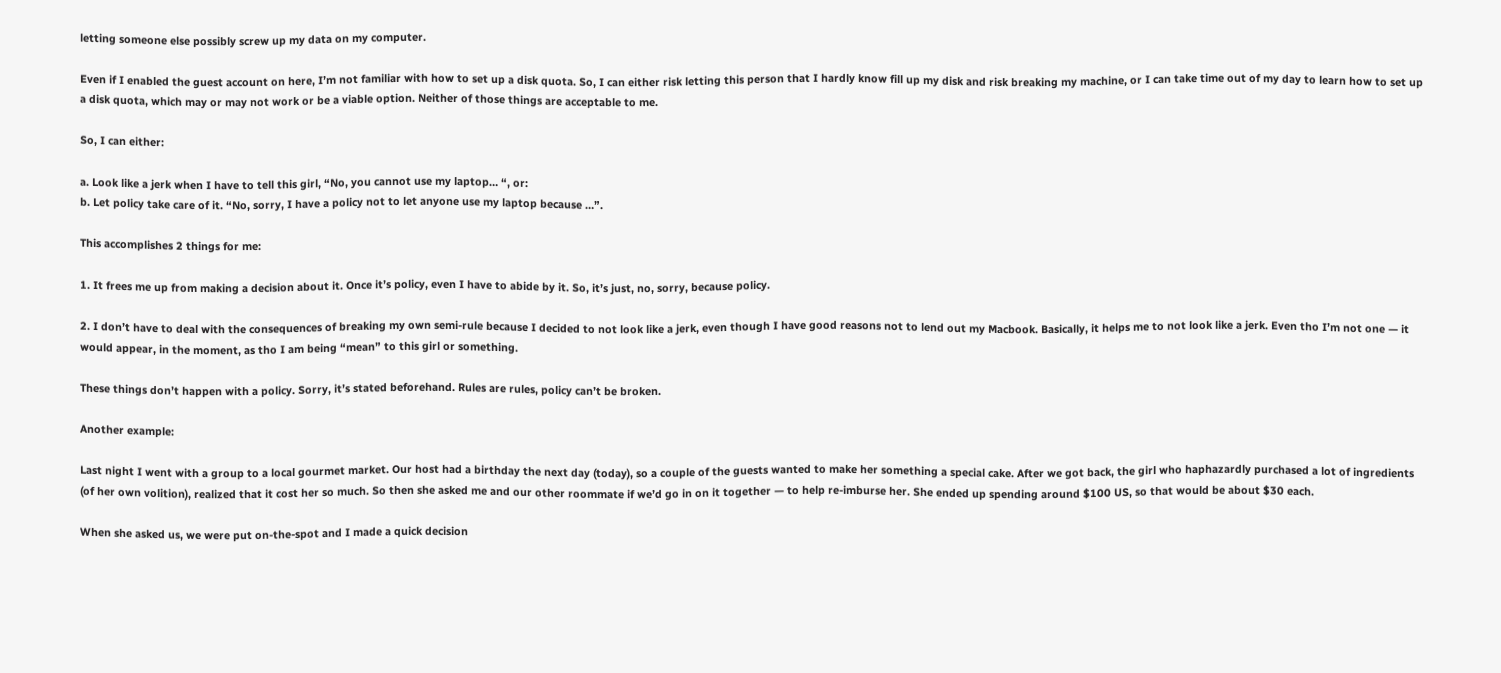letting someone else possibly screw up my data on my computer.

Even if I enabled the guest account on here, I’m not familiar with how to set up a disk quota. So, I can either risk letting this person that I hardly know fill up my disk and risk breaking my machine, or I can take time out of my day to learn how to set up a disk quota, which may or may not work or be a viable option. Neither of those things are acceptable to me.

So, I can either:

a. Look like a jerk when I have to tell this girl, “No, you cannot use my laptop… “, or:
b. Let policy take care of it. “No, sorry, I have a policy not to let anyone use my laptop because …”.

This accomplishes 2 things for me:

1. It frees me up from making a decision about it. Once it’s policy, even I have to abide by it. So, it’s just, no, sorry, because policy.

2. I don’t have to deal with the consequences of breaking my own semi-rule because I decided to not look like a jerk, even though I have good reasons not to lend out my Macbook. Basically, it helps me to not look like a jerk. Even tho I’m not one — it would appear, in the moment, as tho I am being “mean” to this girl or something.

These things don’t happen with a policy. Sorry, it’s stated beforehand. Rules are rules, policy can’t be broken.

Another example:

Last night I went with a group to a local gourmet market. Our host had a birthday the next day (today), so a couple of the guests wanted to make her something a special cake. After we got back, the girl who haphazardly purchased a lot of ingredients (of her own volition), realized that it cost her so much. So then she asked me and our other roommate if we’d go in on it together — to help re-imburse her. She ended up spending around $100 US, so that would be about $30 each.

When she asked us, we were put on-the-spot and I made a quick decision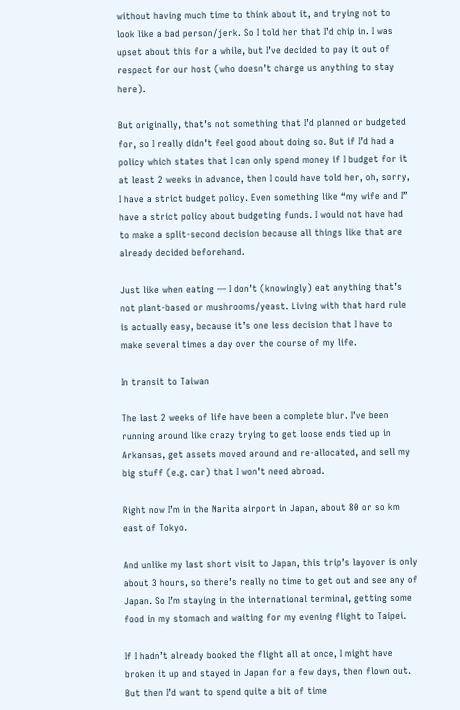without having much time to think about it, and trying not to look like a bad person/jerk. So I told her that I’d chip in. I was upset about this for a while, but I’ve decided to pay it out of respect for our host (who doesn’t charge us anything to stay here).

But originally, that’s not something that I’d planned or budgeted for, so I really didn’t feel good about doing so. But if I’d had a policy which states that I can only spend money if I budget for it at least 2 weeks in advance, then I could have told her, oh, sorry, I have a strict budget policy. Even something like “my wife and I” have a strict policy about budgeting funds. I would not have had to make a split-second decision because all things like that are already decided beforehand.

Just like when eating — I don’t (knowingly) eat anything that’s not plant-based or mushrooms/yeast. Living with that hard rule is actually easy, because it’s one less decision that I have to make several times a day over the course of my life.

In transit to Taiwan

The last 2 weeks of life have been a complete blur. I’ve been running around like crazy trying to get loose ends tied up in Arkansas, get assets moved around and re-allocated, and sell my big stuff (e.g. car) that I won’t need abroad.

Right now I’m in the Narita airport in Japan, about 80 or so km east of Tokyo.

And unlike my last short visit to Japan, this trip’s layover is only about 3 hours, so there’s really no time to get out and see any of Japan. So I’m staying in the international terminal, getting some food in my stomach and waiting for my evening flight to Taipei.

If I hadn’t already booked the flight all at once, I might have broken it up and stayed in Japan for a few days, then flown out. But then I’d want to spend quite a bit of time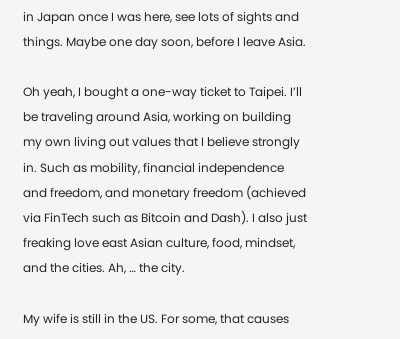in Japan once I was here, see lots of sights and things. Maybe one day soon, before I leave Asia.

Oh yeah, I bought a one-way ticket to Taipei. I’ll be traveling around Asia, working on building my own living out values that I believe strongly in. Such as mobility, financial independence and freedom, and monetary freedom (achieved via FinTech such as Bitcoin and Dash). I also just freaking love east Asian culture, food, mindset, and the cities. Ah, … the city.

My wife is still in the US. For some, that causes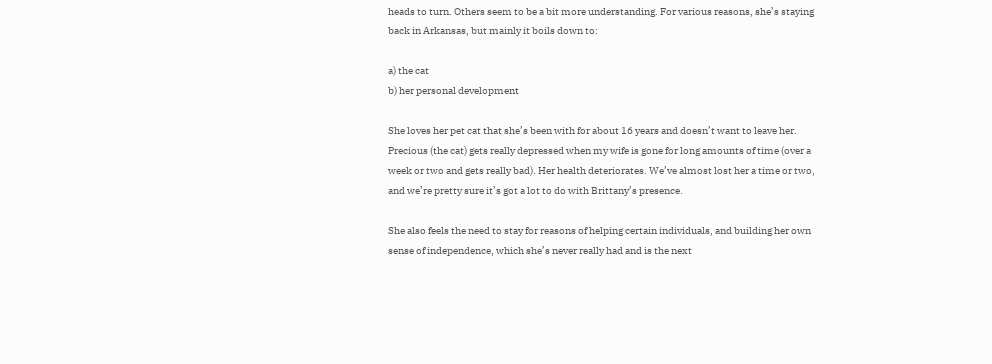heads to turn. Others seem to be a bit more understanding. For various reasons, she’s staying back in Arkansas, but mainly it boils down to:

a) the cat
b) her personal development

She loves her pet cat that she’s been with for about 16 years and doesn’t want to leave her. Precious (the cat) gets really depressed when my wife is gone for long amounts of time (over a week or two and gets really bad). Her health deteriorates. We’ve almost lost her a time or two, and we’re pretty sure it’s got a lot to do with Brittany’s presence.

She also feels the need to stay for reasons of helping certain individuals, and building her own sense of independence, which she’s never really had and is the next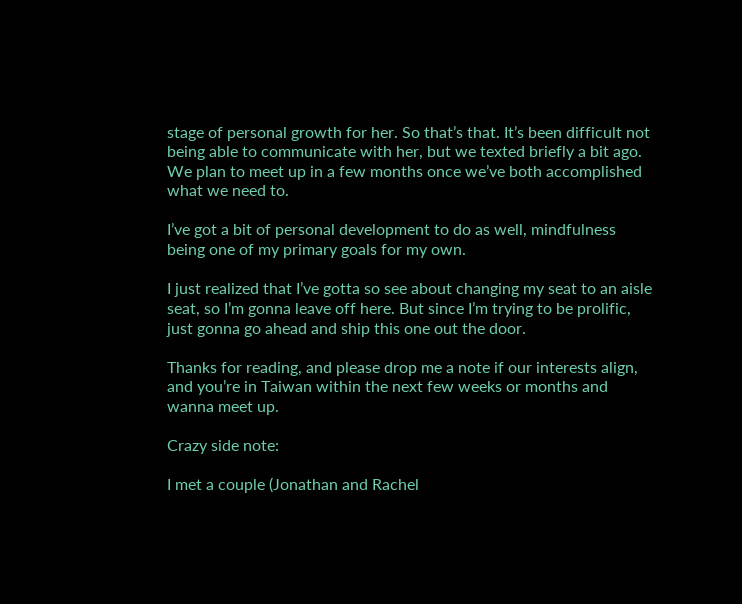stage of personal growth for her. So that’s that. It’s been difficult not being able to communicate with her, but we texted briefly a bit ago. We plan to meet up in a few months once we’ve both accomplished what we need to.

I’ve got a bit of personal development to do as well, mindfulness being one of my primary goals for my own.

I just realized that I’ve gotta so see about changing my seat to an aisle seat, so I’m gonna leave off here. But since I’m trying to be prolific, just gonna go ahead and ship this one out the door.

Thanks for reading, and please drop me a note if our interests align, and you’re in Taiwan within the next few weeks or months and wanna meet up.

Crazy side note:

I met a couple (Jonathan and Rachel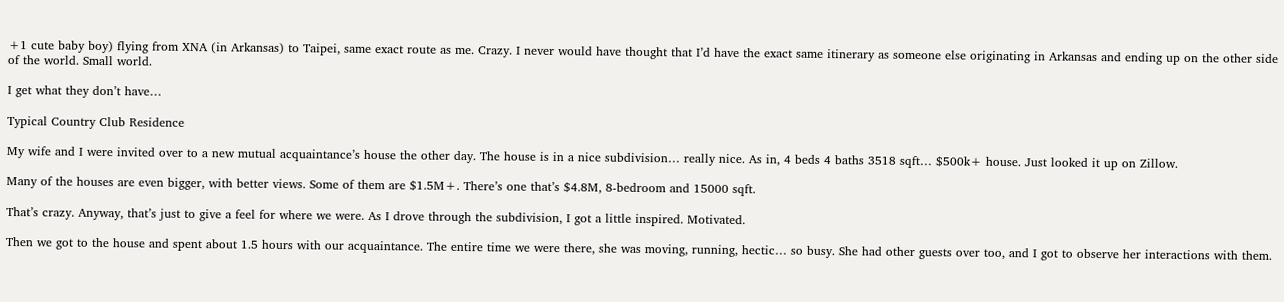+1 cute baby boy) flying from XNA (in Arkansas) to Taipei, same exact route as me. Crazy. I never would have thought that I’d have the exact same itinerary as someone else originating in Arkansas and ending up on the other side of the world. Small world.

I get what they don’t have…

Typical Country Club Residence

My wife and I were invited over to a new mutual acquaintance’s house the other day. The house is in a nice subdivision… really nice. As in, 4 beds 4 baths 3518 sqft… $500k+ house. Just looked it up on Zillow.

Many of the houses are even bigger, with better views. Some of them are $1.5M+. There’s one that’s $4.8M, 8-bedroom and 15000 sqft.

That’s crazy. Anyway, that’s just to give a feel for where we were. As I drove through the subdivision, I got a little inspired. Motivated.

Then we got to the house and spent about 1.5 hours with our acquaintance. The entire time we were there, she was moving, running, hectic… so busy. She had other guests over too, and I got to observe her interactions with them.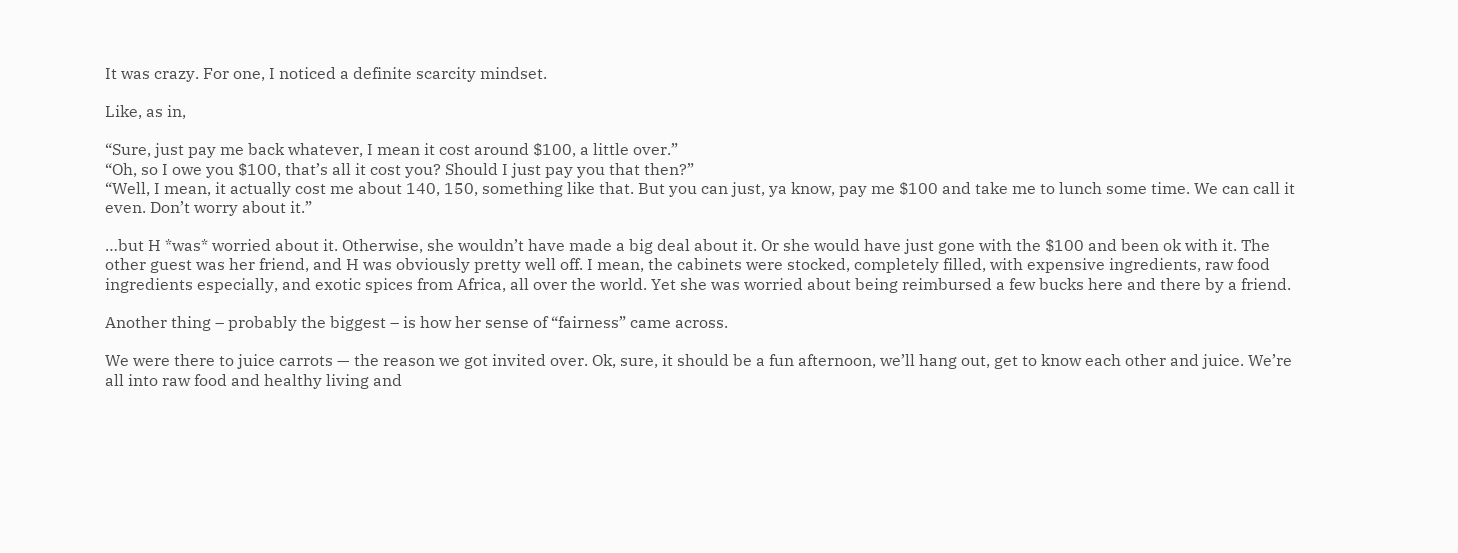It was crazy. For one, I noticed a definite scarcity mindset.

Like, as in,

“Sure, just pay me back whatever, I mean it cost around $100, a little over.”
“Oh, so I owe you $100, that’s all it cost you? Should I just pay you that then?”
“Well, I mean, it actually cost me about 140, 150, something like that. But you can just, ya know, pay me $100 and take me to lunch some time. We can call it even. Don’t worry about it.”

…but H *was* worried about it. Otherwise, she wouldn’t have made a big deal about it. Or she would have just gone with the $100 and been ok with it. The other guest was her friend, and H was obviously pretty well off. I mean, the cabinets were stocked, completely filled, with expensive ingredients, raw food ingredients especially, and exotic spices from Africa, all over the world. Yet she was worried about being reimbursed a few bucks here and there by a friend.

Another thing – probably the biggest – is how her sense of “fairness” came across.

We were there to juice carrots — the reason we got invited over. Ok, sure, it should be a fun afternoon, we’ll hang out, get to know each other and juice. We’re all into raw food and healthy living and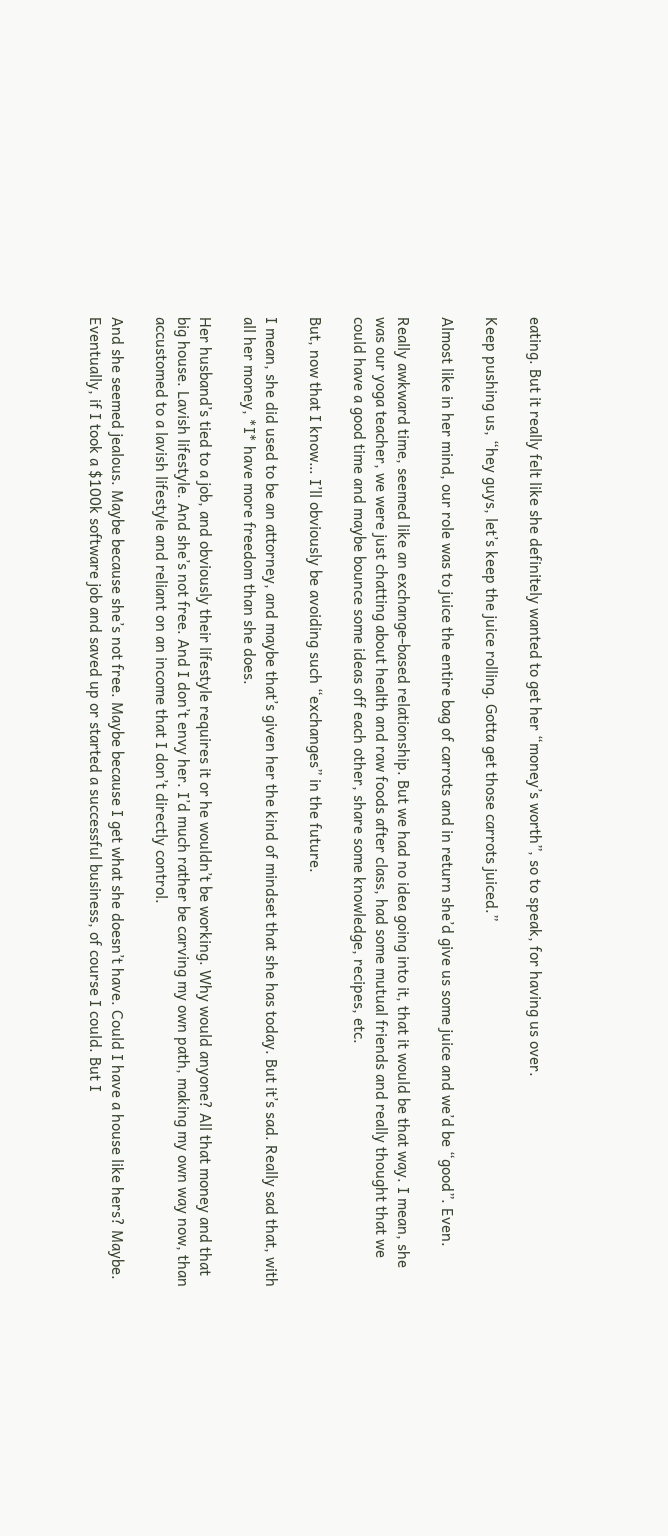eating. But it really felt like she definitely wanted to get her “money’s worth”, so to speak, for having us over.

Keep pushing us, “hey guys, let’s keep the juice rolling. Gotta get those carrots juiced.”

Almost like in her mind, our role was to juice the entire bag of carrots and in return she’d give us some juice and we’d be “good”. Even.

Really awkward time, seemed like an exchange-based relationship. But we had no idea going into it, that it would be that way. I mean, she was our yoga teacher, we were just chatting about health and raw foods after class, had some mutual friends and really thought that we could have a good time and maybe bounce some ideas off each other, share some knowledge, recipes, etc.

But, now that I know… I’ll obviously be avoiding such “exchanges” in the future.

I mean, she did used to be an attorney, and maybe that’s given her the kind of mindset that she has today. But it’s sad. Really sad that, with all her money, *I* have more freedom than she does.

Her husband’s tied to a job, and obviously their lifestyle requires it or he wouldn’t be working. Why would anyone? All that money and that big house. Lavish lifestyle. And she’s not free. And I don’t envy her. I’d much rather be carving my own path, making my own way now, than accustomed to a lavish lifestyle and reliant on an income that I don’t directly control.

And she seemed jealous. Maybe because she’s not free. Maybe because I get what she doesn’t have. Could I have a house like hers? Maybe. Eventually, if I took a $100k software job and saved up or started a successful business, of course I could. But I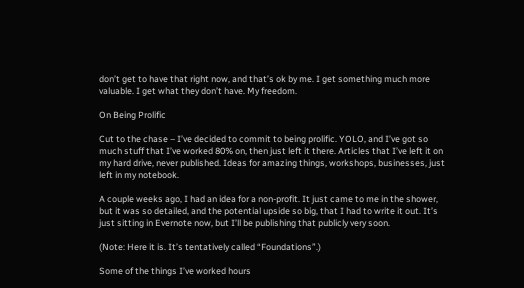don’t get to have that right now, and that’s ok by me. I get something much more valuable. I get what they don’t have. My freedom.

On Being Prolific

Cut to the chase – I’ve decided to commit to being prolific. YOLO, and I’ve got so much stuff that I’ve worked 80% on, then just left it there. Articles that I’ve left it on my hard drive, never published. Ideas for amazing things, workshops, businesses, just left in my notebook.

A couple weeks ago, I had an idea for a non-profit. It just came to me in the shower, but it was so detailed, and the potential upside so big, that I had to write it out. It’s just sitting in Evernote now, but I’ll be publishing that publicly very soon.

(Note: Here it is. It’s tentatively called “Foundations”.)

Some of the things I’ve worked hours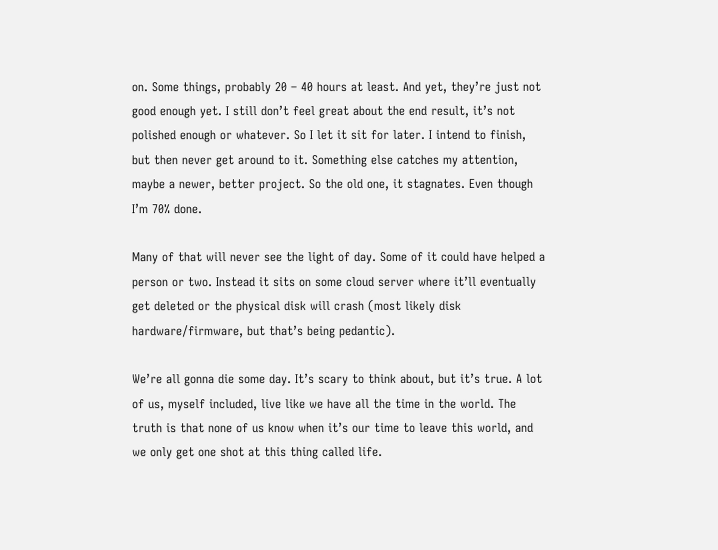on. Some things, probably 20 – 40 hours at least. And yet, they’re just not good enough yet. I still don’t feel great about the end result, it’s not polished enough or whatever. So I let it sit for later. I intend to finish, but then never get around to it. Something else catches my attention, maybe a newer, better project. So the old one, it stagnates. Even though I’m 70% done.

Many of that will never see the light of day. Some of it could have helped a person or two. Instead it sits on some cloud server where it’ll eventually get deleted or the physical disk will crash (most likely disk hardware/firmware, but that’s being pedantic).

We’re all gonna die some day. It’s scary to think about, but it’s true. A lot of us, myself included, live like we have all the time in the world. The truth is that none of us know when it’s our time to leave this world, and we only get one shot at this thing called life.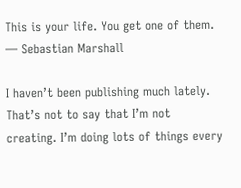This is your life. You get one of them.
— Sebastian Marshall

I haven’t been publishing much lately. That’s not to say that I’m not creating. I’m doing lots of things every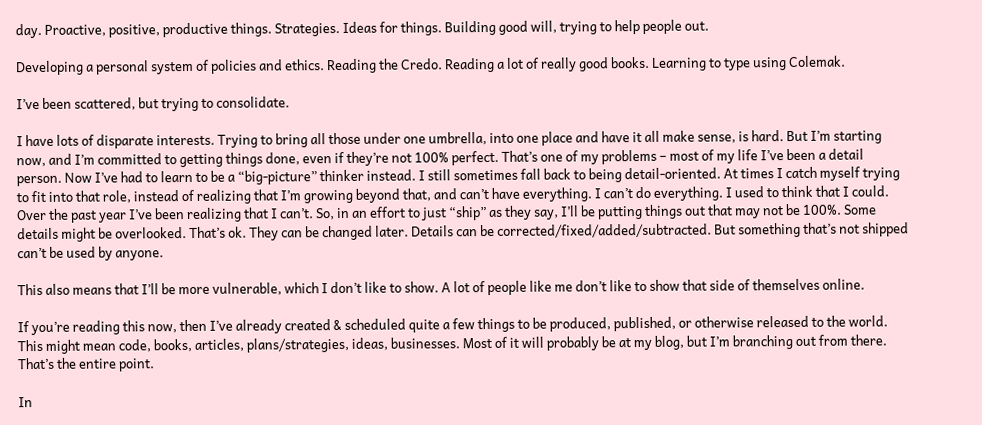day. Proactive, positive, productive things. Strategies. Ideas for things. Building good will, trying to help people out.

Developing a personal system of policies and ethics. Reading the Credo. Reading a lot of really good books. Learning to type using Colemak.

I’ve been scattered, but trying to consolidate.

I have lots of disparate interests. Trying to bring all those under one umbrella, into one place and have it all make sense, is hard. But I’m starting now, and I’m committed to getting things done, even if they’re not 100% perfect. That’s one of my problems – most of my life I’ve been a detail person. Now I’ve had to learn to be a “big-picture” thinker instead. I still sometimes fall back to being detail-oriented. At times I catch myself trying to fit into that role, instead of realizing that I’m growing beyond that, and can’t have everything. I can’t do everything. I used to think that I could. Over the past year I’ve been realizing that I can’t. So, in an effort to just “ship” as they say, I’ll be putting things out that may not be 100%. Some details might be overlooked. That’s ok. They can be changed later. Details can be corrected/fixed/added/subtracted. But something that’s not shipped can’t be used by anyone.

This also means that I’ll be more vulnerable, which I don’t like to show. A lot of people like me don’t like to show that side of themselves online.

If you’re reading this now, then I’ve already created & scheduled quite a few things to be produced, published, or otherwise released to the world. This might mean code, books, articles, plans/strategies, ideas, businesses. Most of it will probably be at my blog, but I’m branching out from there. That’s the entire point.

In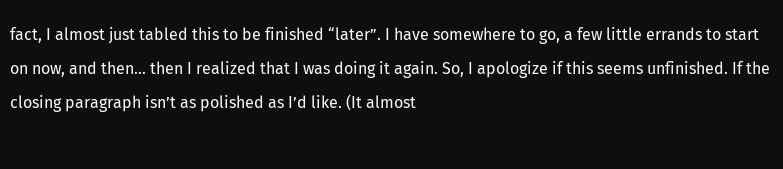fact, I almost just tabled this to be finished “later”. I have somewhere to go, a few little errands to start on now, and then… then I realized that I was doing it again. So, I apologize if this seems unfinished. If the closing paragraph isn’t as polished as I’d like. (It almost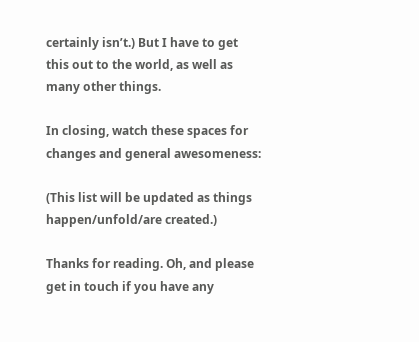certainly isn’t.) But I have to get this out to the world, as well as many other things.

In closing, watch these spaces for changes and general awesomeness:

(This list will be updated as things happen/unfold/are created.)

Thanks for reading. Oh, and please get in touch if you have any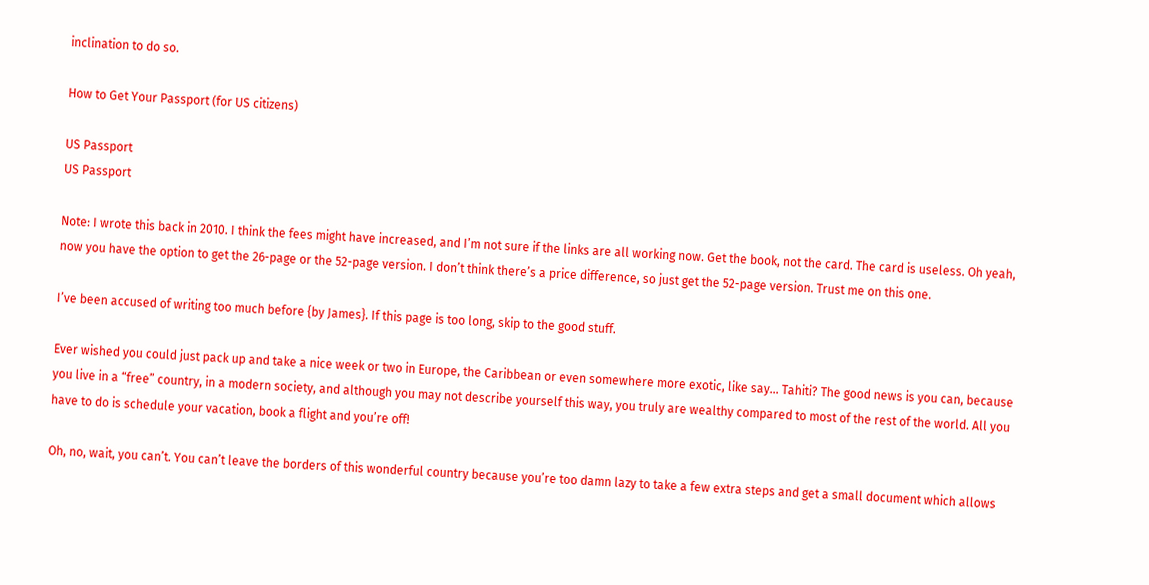inclination to do so.

How to Get Your Passport (for US citizens)

US Passport
US Passport

Note: I wrote this back in 2010. I think the fees might have increased, and I’m not sure if the links are all working now. Get the book, not the card. The card is useless. Oh yeah, now you have the option to get the 26-page or the 52-page version. I don’t think there’s a price difference, so just get the 52-page version. Trust me on this one.

I’ve been accused of writing too much before {by James}. If this page is too long, skip to the good stuff.

Ever wished you could just pack up and take a nice week or two in Europe, the Caribbean or even somewhere more exotic, like say… Tahiti? The good news is you can, because you live in a “free” country, in a modern society, and although you may not describe yourself this way, you truly are wealthy compared to most of the rest of the world. All you have to do is schedule your vacation, book a flight and you’re off!

Oh, no, wait, you can’t. You can’t leave the borders of this wonderful country because you’re too damn lazy to take a few extra steps and get a small document which allows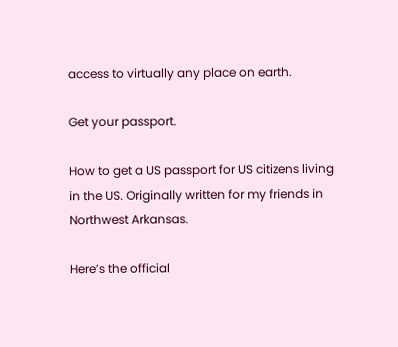access to virtually any place on earth.

Get your passport.

How to get a US passport for US citizens living in the US. Originally written for my friends in Northwest Arkansas.

Here’s the official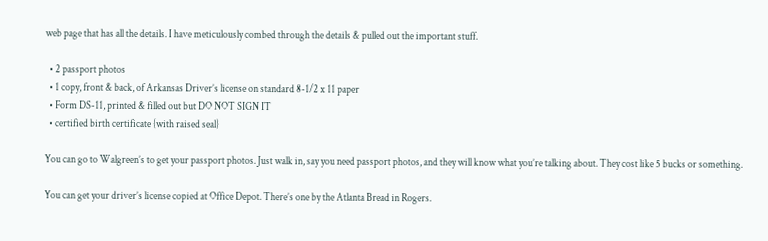web page that has all the details. I have meticulously combed through the details & pulled out the important stuff.

  • 2 passport photos
  • 1 copy, front & back, of Arkansas Driver’s license on standard 8-1/2 x 11 paper
  • Form DS-11, printed & filled out but DO NOT SIGN IT
  • certified birth certificate {with raised seal}

You can go to Walgreen’s to get your passport photos. Just walk in, say you need passport photos, and they will know what you’re talking about. They cost like 5 bucks or something.

You can get your driver’s license copied at Office Depot. There’s one by the Atlanta Bread in Rogers.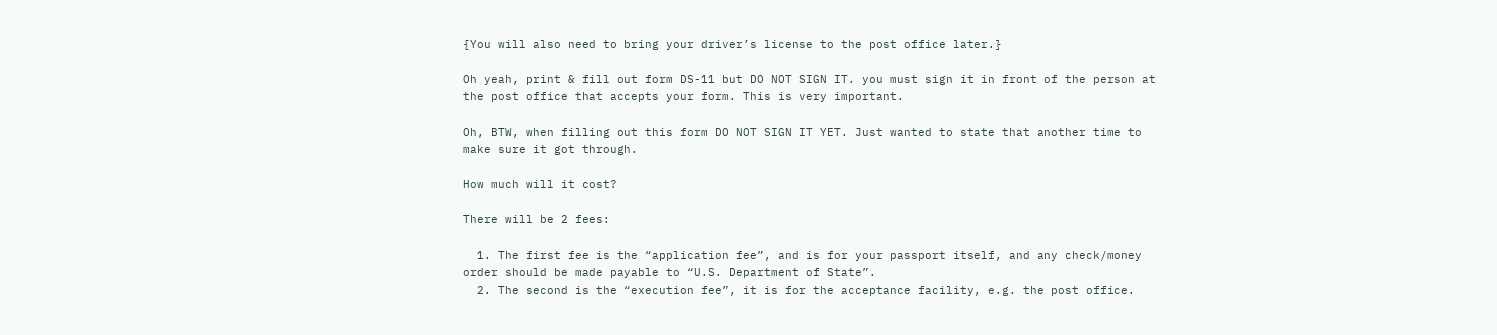{You will also need to bring your driver’s license to the post office later.}

Oh yeah, print & fill out form DS-11 but DO NOT SIGN IT. you must sign it in front of the person at the post office that accepts your form. This is very important.

Oh, BTW, when filling out this form DO NOT SIGN IT YET. Just wanted to state that another time to make sure it got through.

How much will it cost?

There will be 2 fees:

  1. The first fee is the “application fee”, and is for your passport itself, and any check/money order should be made payable to “U.S. Department of State”.
  2. The second is the “execution fee”, it is for the acceptance facility, e.g. the post office.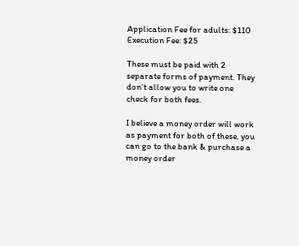Application Fee for adults: $110
Execution Fee: $25

These must be paid with 2 separate forms of payment. They don’t allow you to write one check for both fees.

I believe a money order will work as payment for both of these, you can go to the bank & purchase a money order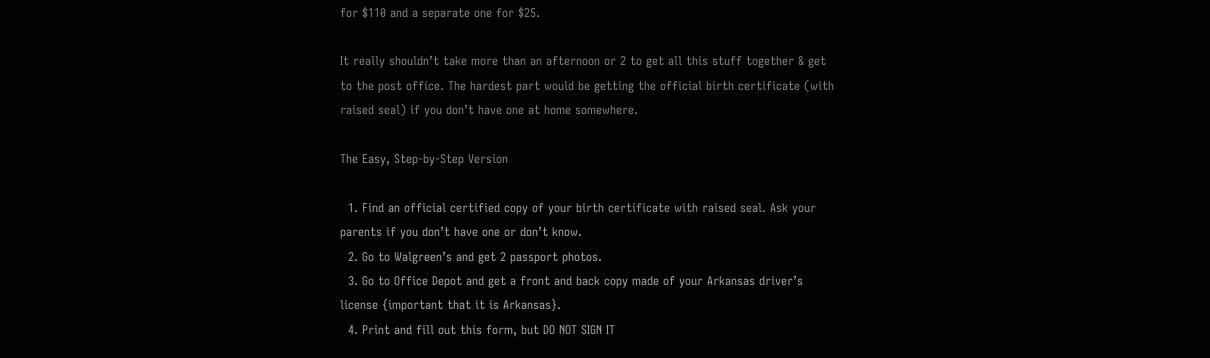for $110 and a separate one for $25.

It really shouldn’t take more than an afternoon or 2 to get all this stuff together & get to the post office. The hardest part would be getting the official birth certificate (with raised seal) if you don’t have one at home somewhere.

The Easy, Step-by-Step Version

  1. Find an official certified copy of your birth certificate with raised seal. Ask your parents if you don’t have one or don’t know.
  2. Go to Walgreen’s and get 2 passport photos.
  3. Go to Office Depot and get a front and back copy made of your Arkansas driver’s license {important that it is Arkansas}.
  4. Print and fill out this form, but DO NOT SIGN IT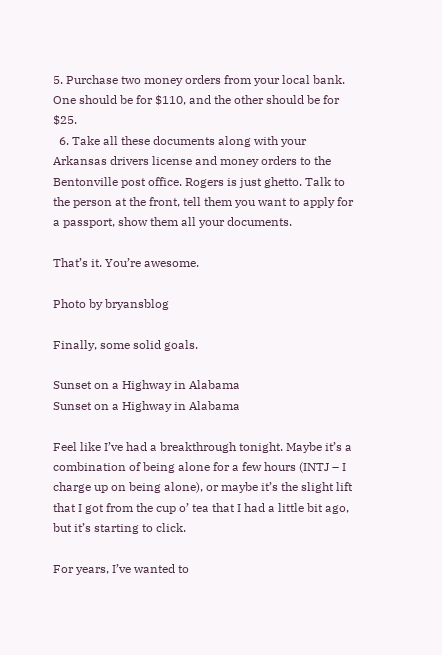5. Purchase two money orders from your local bank. One should be for $110, and the other should be for $25.
  6. Take all these documents along with your Arkansas drivers license and money orders to the Bentonville post office. Rogers is just ghetto. Talk to the person at the front, tell them you want to apply for a passport, show them all your documents.

That’s it. You’re awesome.

Photo by bryansblog

Finally, some solid goals.

Sunset on a Highway in Alabama
Sunset on a Highway in Alabama

Feel like I’ve had a breakthrough tonight. Maybe it’s a combination of being alone for a few hours (INTJ – I charge up on being alone), or maybe it’s the slight lift that I got from the cup o’ tea that I had a little bit ago, but it’s starting to click.

For years, I’ve wanted to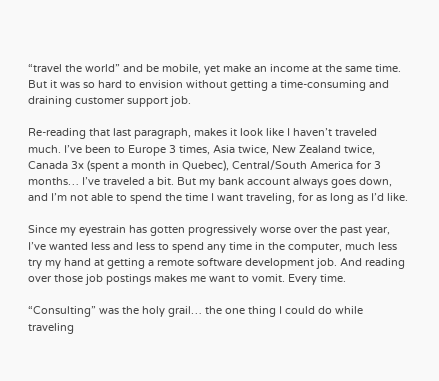“travel the world” and be mobile, yet make an income at the same time. But it was so hard to envision without getting a time-consuming and draining customer support job.

Re-reading that last paragraph, makes it look like I haven’t traveled much. I’ve been to Europe 3 times, Asia twice, New Zealand twice, Canada 3x (spent a month in Quebec), Central/South America for 3 months… I’ve traveled a bit. But my bank account always goes down, and I’m not able to spend the time I want traveling, for as long as I’d like.

Since my eyestrain has gotten progressively worse over the past year, I’ve wanted less and less to spend any time in the computer, much less try my hand at getting a remote software development job. And reading over those job postings makes me want to vomit. Every time.

“Consulting” was the holy grail… the one thing I could do while traveling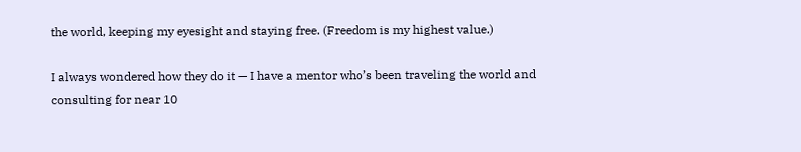the world, keeping my eyesight and staying free. (Freedom is my highest value.)

I always wondered how they do it — I have a mentor who’s been traveling the world and consulting for near 10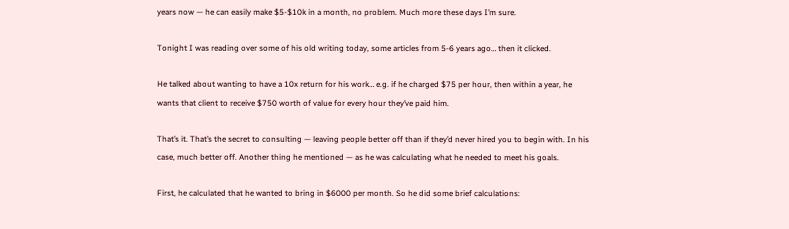years now — he can easily make $5-$10k in a month, no problem. Much more these days I’m sure.

Tonight I was reading over some of his old writing today, some articles from 5-6 years ago… then it clicked.

He talked about wanting to have a 10x return for his work… e.g. if he charged $75 per hour, then within a year, he wants that client to receive $750 worth of value for every hour they’ve paid him.

That’s it. That’s the secret to consulting — leaving people better off than if they’d never hired you to begin with. In his case, much better off. Another thing he mentioned — as he was calculating what he needed to meet his goals.

First, he calculated that he wanted to bring in $6000 per month. So he did some brief calculations: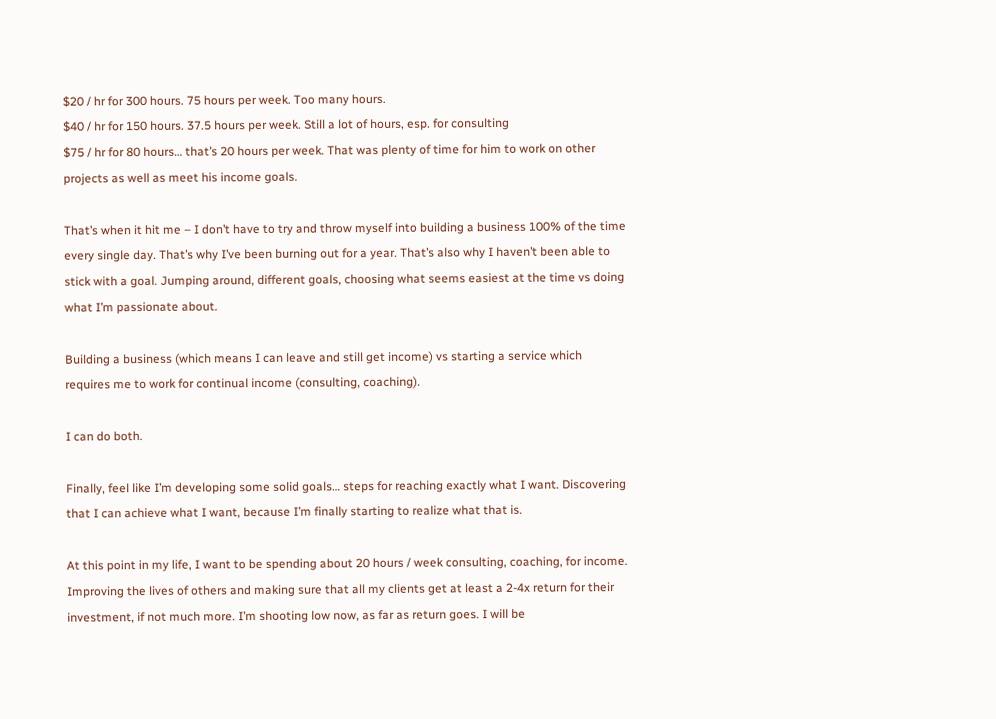$20 / hr for 300 hours. 75 hours per week. Too many hours.
$40 / hr for 150 hours. 37.5 hours per week. Still a lot of hours, esp. for consulting
$75 / hr for 80 hours… that’s 20 hours per week. That was plenty of time for him to work on other projects as well as meet his income goals.

That’s when it hit me – I don’t have to try and throw myself into building a business 100% of the time every single day. That’s why I’ve been burning out for a year. That’s also why I haven’t been able to stick with a goal. Jumping around, different goals, choosing what seems easiest at the time vs doing what I’m passionate about.

Building a business (which means I can leave and still get income) vs starting a service which requires me to work for continual income (consulting, coaching).

I can do both.

Finally, feel like I’m developing some solid goals… steps for reaching exactly what I want. Discovering that I can achieve what I want, because I’m finally starting to realize what that is.

At this point in my life, I want to be spending about 20 hours / week consulting, coaching, for income. Improving the lives of others and making sure that all my clients get at least a 2-4x return for their investment, if not much more. I’m shooting low now, as far as return goes. I will be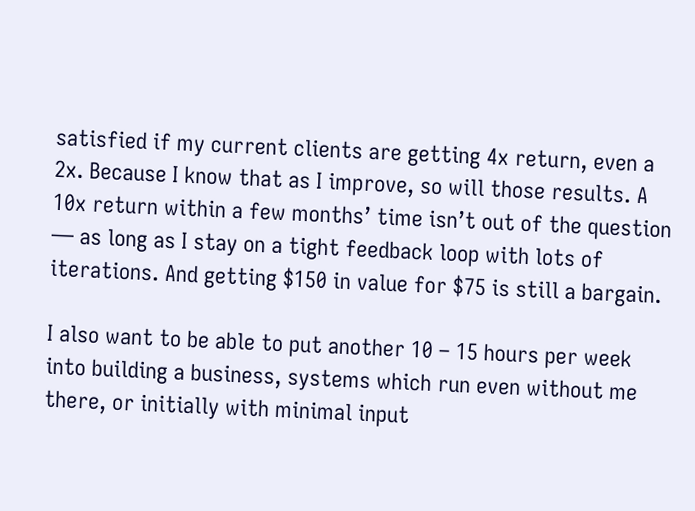satisfied if my current clients are getting 4x return, even a 2x. Because I know that as I improve, so will those results. A 10x return within a few months’ time isn’t out of the question — as long as I stay on a tight feedback loop with lots of iterations. And getting $150 in value for $75 is still a bargain.

I also want to be able to put another 10 – 15 hours per week into building a business, systems which run even without me there, or initially with minimal input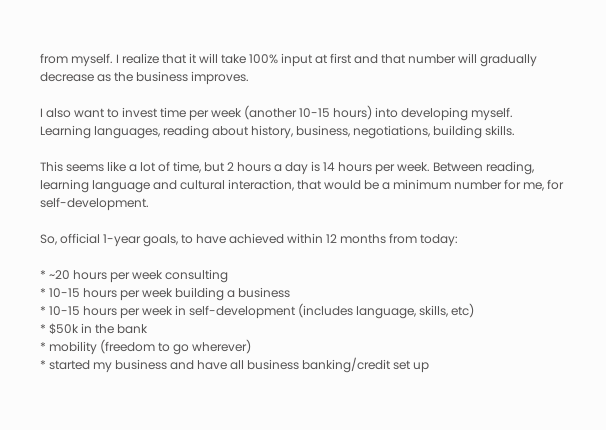from myself. I realize that it will take 100% input at first and that number will gradually decrease as the business improves.

I also want to invest time per week (another 10-15 hours) into developing myself. Learning languages, reading about history, business, negotiations, building skills.

This seems like a lot of time, but 2 hours a day is 14 hours per week. Between reading, learning language and cultural interaction, that would be a minimum number for me, for self-development.

So, official 1-year goals, to have achieved within 12 months from today:

* ~20 hours per week consulting
* 10-15 hours per week building a business
* 10-15 hours per week in self-development (includes language, skills, etc)
* $50k in the bank
* mobility (freedom to go wherever)
* started my business and have all business banking/credit set up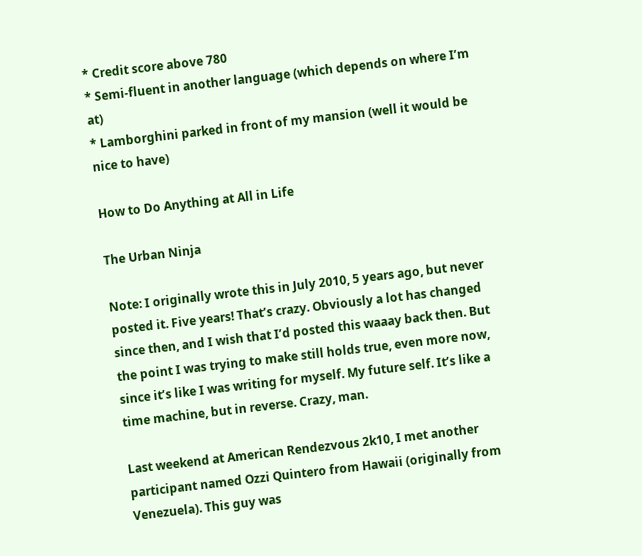* Credit score above 780
* Semi-fluent in another language (which depends on where I’m at)
* Lamborghini parked in front of my mansion (well it would be nice to have)

How to Do Anything at All in Life

The Urban Ninja

Note: I originally wrote this in July 2010, 5 years ago, but never posted it. Five years! That’s crazy. Obviously a lot has changed since then, and I wish that I’d posted this waaay back then. But the point I was trying to make still holds true, even more now, since it’s like I was writing for myself. My future self. It’s like a time machine, but in reverse. Crazy, man.

Last weekend at American Rendezvous 2k10, I met another participant named Ozzi Quintero from Hawaii (originally from Venezuela). This guy was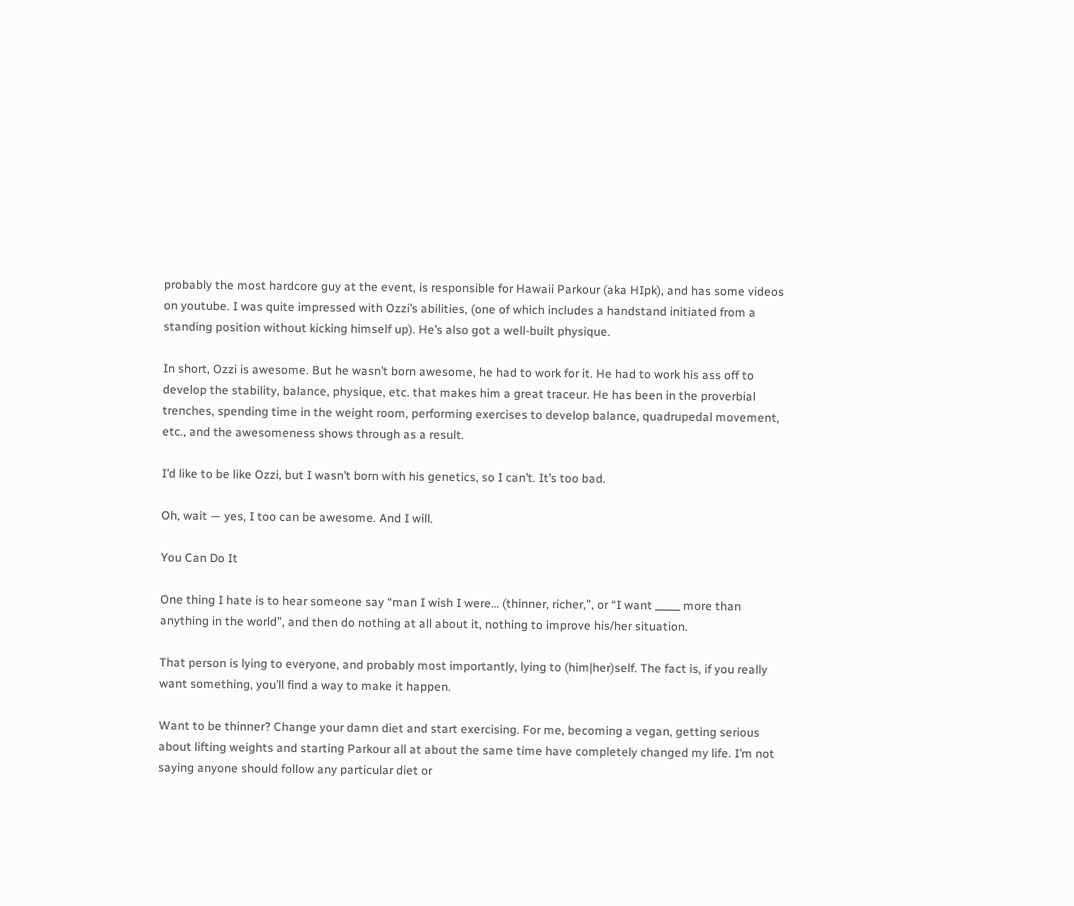probably the most hardcore guy at the event, is responsible for Hawaii Parkour (aka HIpk), and has some videos on youtube. I was quite impressed with Ozzi’s abilities, (one of which includes a handstand initiated from a standing position without kicking himself up). He’s also got a well-built physique.

In short, Ozzi is awesome. But he wasn’t born awesome, he had to work for it. He had to work his ass off to develop the stability, balance, physique, etc. that makes him a great traceur. He has been in the proverbial trenches, spending time in the weight room, performing exercises to develop balance, quadrupedal movement, etc., and the awesomeness shows through as a result.

I’d like to be like Ozzi, but I wasn’t born with his genetics, so I can’t. It’s too bad.

Oh, wait — yes, I too can be awesome. And I will.

You Can Do It

One thing I hate is to hear someone say “man I wish I were… (thinner, richer,”, or “I want _____ more than anything in the world”, and then do nothing at all about it, nothing to improve his/her situation.

That person is lying to everyone, and probably most importantly, lying to (him|her)self. The fact is, if you really want something, you’ll find a way to make it happen.

Want to be thinner? Change your damn diet and start exercising. For me, becoming a vegan, getting serious about lifting weights and starting Parkour all at about the same time have completely changed my life. I’m not saying anyone should follow any particular diet or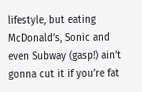lifestyle, but eating McDonald’s, Sonic and even Subway (gasp!) ain’t gonna cut it if you’re fat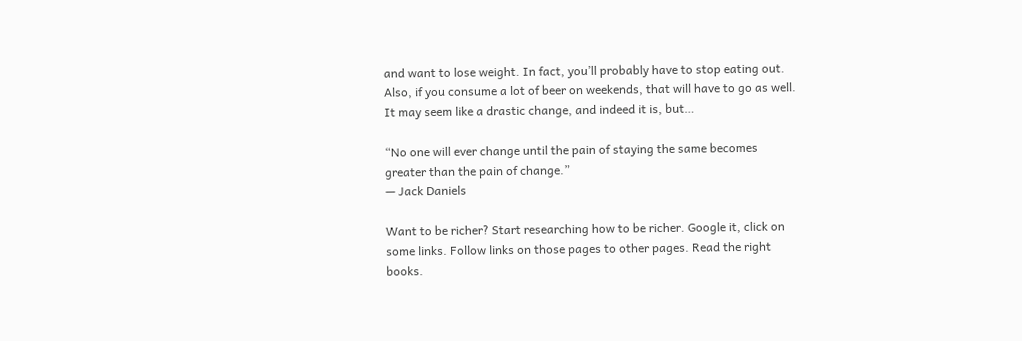and want to lose weight. In fact, you’ll probably have to stop eating out. Also, if you consume a lot of beer on weekends, that will have to go as well. It may seem like a drastic change, and indeed it is, but…

“No one will ever change until the pain of staying the same becomes greater than the pain of change.”
— Jack Daniels

Want to be richer? Start researching how to be richer. Google it, click on some links. Follow links on those pages to other pages. Read the right books.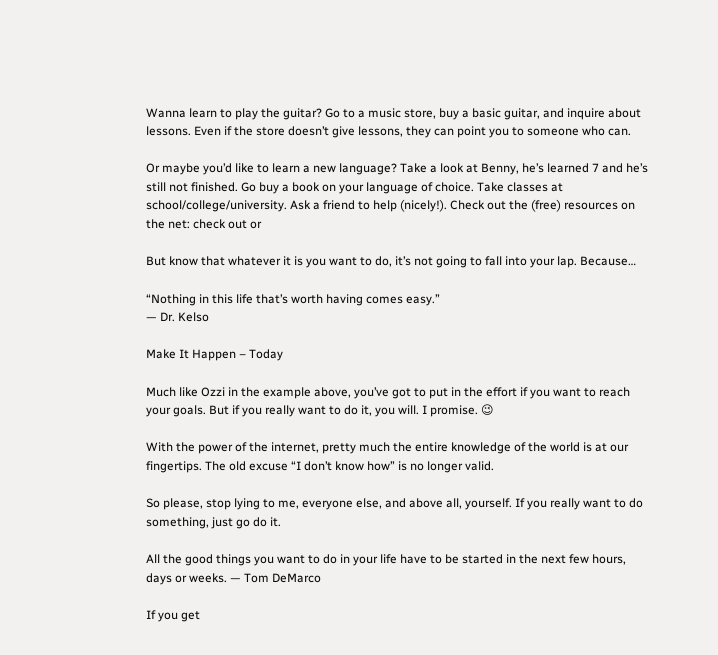Wanna learn to play the guitar? Go to a music store, buy a basic guitar, and inquire about lessons. Even if the store doesn’t give lessons, they can point you to someone who can.

Or maybe you’d like to learn a new language? Take a look at Benny, he’s learned 7 and he’s still not finished. Go buy a book on your language of choice. Take classes at school/college/university. Ask a friend to help (nicely!). Check out the (free) resources on the net: check out or

But know that whatever it is you want to do, it’s not going to fall into your lap. Because…

“Nothing in this life that’s worth having comes easy.”
— Dr. Kelso

Make It Happen – Today

Much like Ozzi in the example above, you’ve got to put in the effort if you want to reach your goals. But if you really want to do it, you will. I promise. 😉

With the power of the internet, pretty much the entire knowledge of the world is at our fingertips. The old excuse “I don’t know how” is no longer valid.

So please, stop lying to me, everyone else, and above all, yourself. If you really want to do something, just go do it.

All the good things you want to do in your life have to be started in the next few hours, days or weeks. — Tom DeMarco

If you get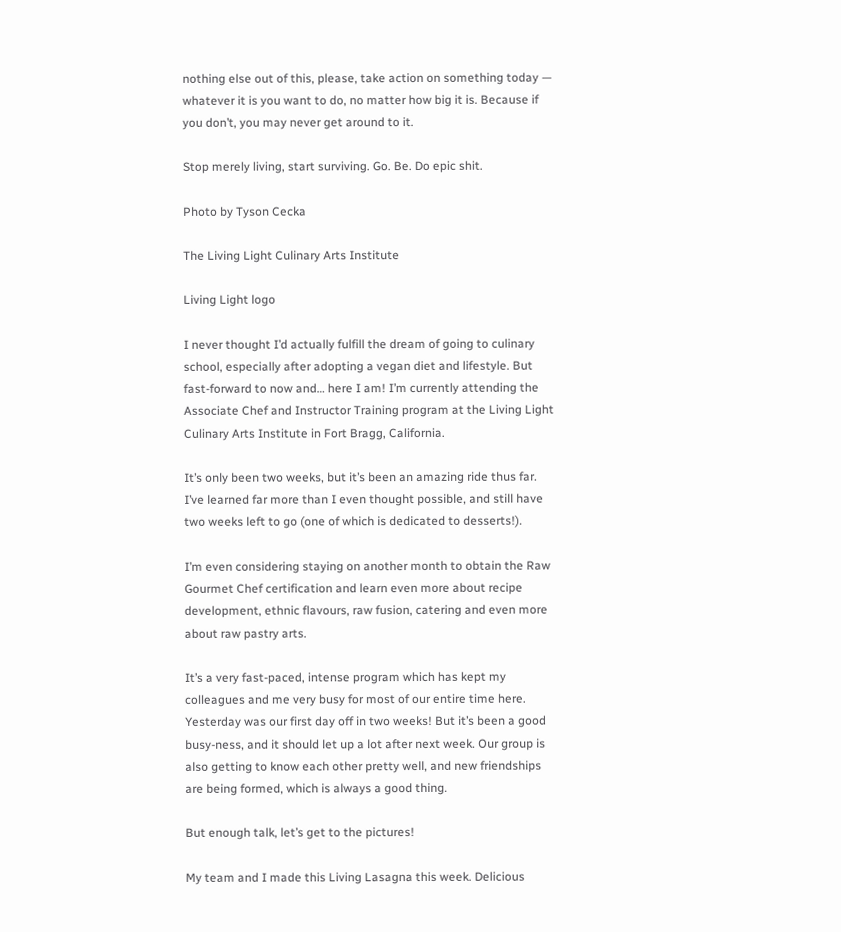nothing else out of this, please, take action on something today — whatever it is you want to do, no matter how big it is. Because if you don’t, you may never get around to it.

Stop merely living, start surviving. Go. Be. Do epic shit.

Photo by Tyson Cecka

The Living Light Culinary Arts Institute

Living Light logo

I never thought I’d actually fulfill the dream of going to culinary school, especially after adopting a vegan diet and lifestyle. But fast-forward to now and… here I am! I’m currently attending the Associate Chef and Instructor Training program at the Living Light Culinary Arts Institute in Fort Bragg, California.

It’s only been two weeks, but it’s been an amazing ride thus far. I’ve learned far more than I even thought possible, and still have two weeks left to go (one of which is dedicated to desserts!).

I’m even considering staying on another month to obtain the Raw Gourmet Chef certification and learn even more about recipe development, ethnic flavours, raw fusion, catering and even more about raw pastry arts.

It’s a very fast-paced, intense program which has kept my colleagues and me very busy for most of our entire time here. Yesterday was our first day off in two weeks! But it’s been a good busy-ness, and it should let up a lot after next week. Our group is also getting to know each other pretty well, and new friendships are being formed, which is always a good thing.

But enough talk, let’s get to the pictures!

My team and I made this Living Lasagna this week. Delicious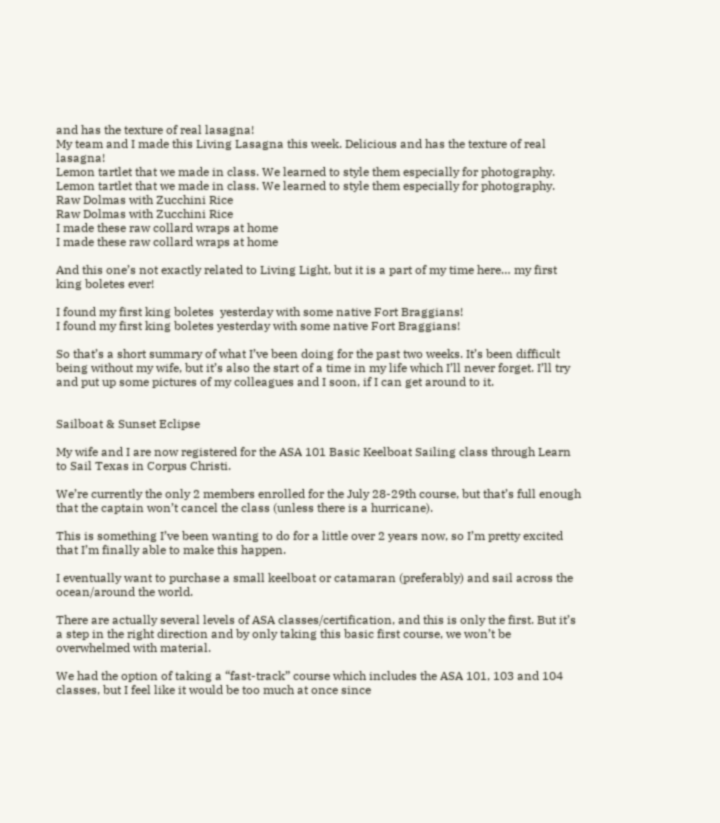and has the texture of real lasagna!
My team and I made this Living Lasagna this week. Delicious and has the texture of real lasagna!
Lemon tartlet that we made in class. We learned to style them especially for photography.
Lemon tartlet that we made in class. We learned to style them especially for photography.
Raw Dolmas with Zucchini Rice
Raw Dolmas with Zucchini Rice
I made these raw collard wraps at home
I made these raw collard wraps at home

And this one’s not exactly related to Living Light, but it is a part of my time here… my first king boletes ever!

I found my first king boletes  yesterday with some native Fort Braggians!
I found my first king boletes yesterday with some native Fort Braggians!

So that’s a short summary of what I’ve been doing for the past two weeks. It’s been difficult being without my wife, but it’s also the start of a time in my life which I’ll never forget. I’ll try and put up some pictures of my colleagues and I soon, if I can get around to it.


Sailboat & Sunset Eclipse

My wife and I are now registered for the ASA 101 Basic Keelboat Sailing class through Learn to Sail Texas in Corpus Christi.

We’re currently the only 2 members enrolled for the July 28-29th course, but that’s full enough that the captain won’t cancel the class (unless there is a hurricane).

This is something I’ve been wanting to do for a little over 2 years now, so I’m pretty excited that I’m finally able to make this happen.

I eventually want to purchase a small keelboat or catamaran (preferably) and sail across the ocean/around the world.

There are actually several levels of ASA classes/certification, and this is only the first. But it’s a step in the right direction and by only taking this basic first course, we won’t be overwhelmed with material.

We had the option of taking a “fast-track” course which includes the ASA 101, 103 and 104 classes, but I feel like it would be too much at once since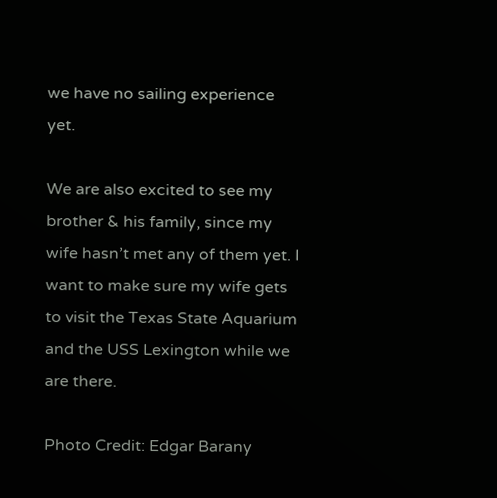we have no sailing experience yet.

We are also excited to see my brother & his family, since my wife hasn’t met any of them yet. I want to make sure my wife gets to visit the Texas State Aquarium and the USS Lexington while we are there.

Photo Credit: Edgar Barany